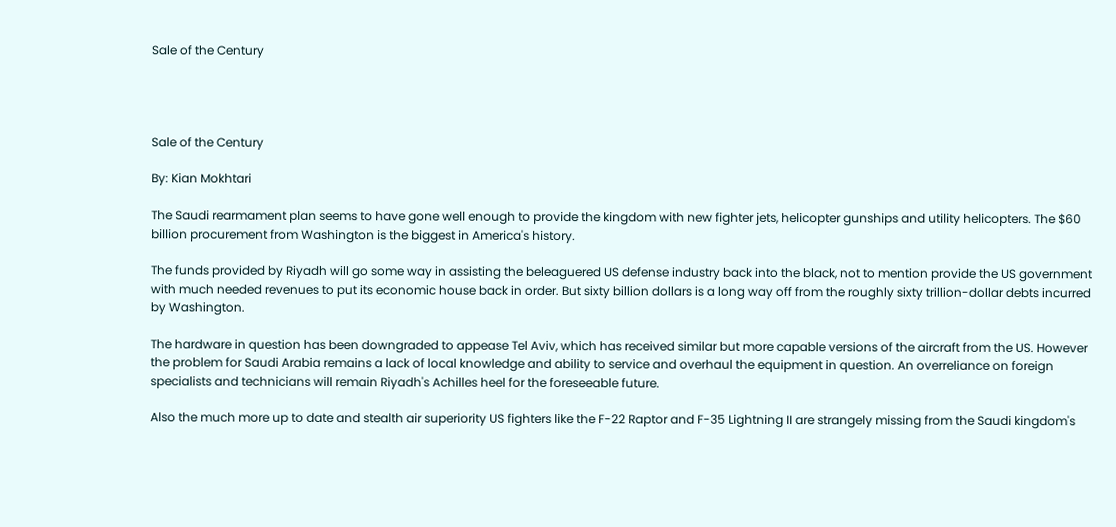Sale of the Century




Sale of the Century

By: Kian Mokhtari

The Saudi rearmament plan seems to have gone well enough to provide the kingdom with new fighter jets, helicopter gunships and utility helicopters. The $60 billion procurement from Washington is the biggest in America's history.

The funds provided by Riyadh will go some way in assisting the beleaguered US defense industry back into the black, not to mention provide the US government with much needed revenues to put its economic house back in order. But sixty billion dollars is a long way off from the roughly sixty trillion-dollar debts incurred by Washington.

The hardware in question has been downgraded to appease Tel Aviv, which has received similar but more capable versions of the aircraft from the US. However the problem for Saudi Arabia remains a lack of local knowledge and ability to service and overhaul the equipment in question. An overreliance on foreign specialists and technicians will remain Riyadh's Achilles heel for the foreseeable future.

Also the much more up to date and stealth air superiority US fighters like the F-22 Raptor and F-35 Lightning II are strangely missing from the Saudi kingdom's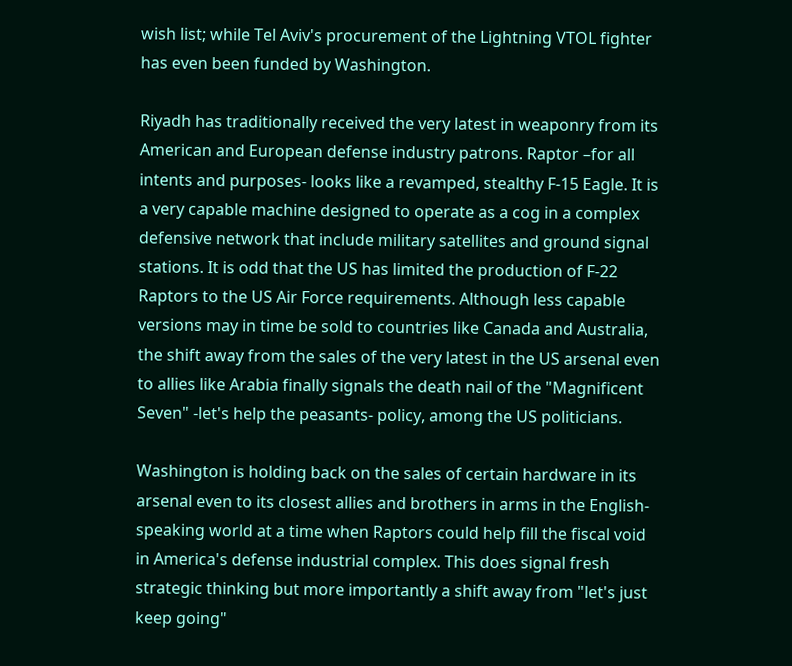wish list; while Tel Aviv's procurement of the Lightning VTOL fighter has even been funded by Washington.

Riyadh has traditionally received the very latest in weaponry from its American and European defense industry patrons. Raptor –for all intents and purposes- looks like a revamped, stealthy F-15 Eagle. It is a very capable machine designed to operate as a cog in a complex defensive network that include military satellites and ground signal stations. It is odd that the US has limited the production of F-22 Raptors to the US Air Force requirements. Although less capable versions may in time be sold to countries like Canada and Australia, the shift away from the sales of the very latest in the US arsenal even to allies like Arabia finally signals the death nail of the "Magnificent Seven" -let's help the peasants- policy, among the US politicians.

Washington is holding back on the sales of certain hardware in its arsenal even to its closest allies and brothers in arms in the English-speaking world at a time when Raptors could help fill the fiscal void in America's defense industrial complex. This does signal fresh strategic thinking but more importantly a shift away from "let's just keep going"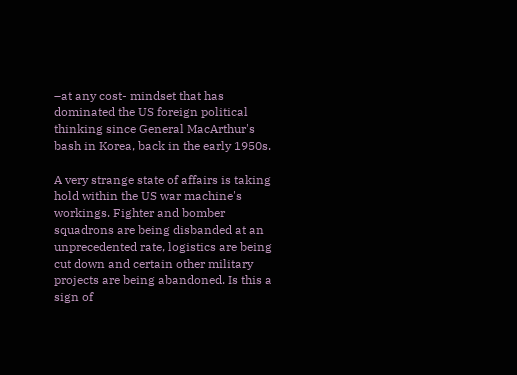–at any cost- mindset that has dominated the US foreign political thinking since General MacArthur's bash in Korea, back in the early 1950s.

A very strange state of affairs is taking hold within the US war machine's workings. Fighter and bomber squadrons are being disbanded at an unprecedented rate, logistics are being cut down and certain other military projects are being abandoned. Is this a sign of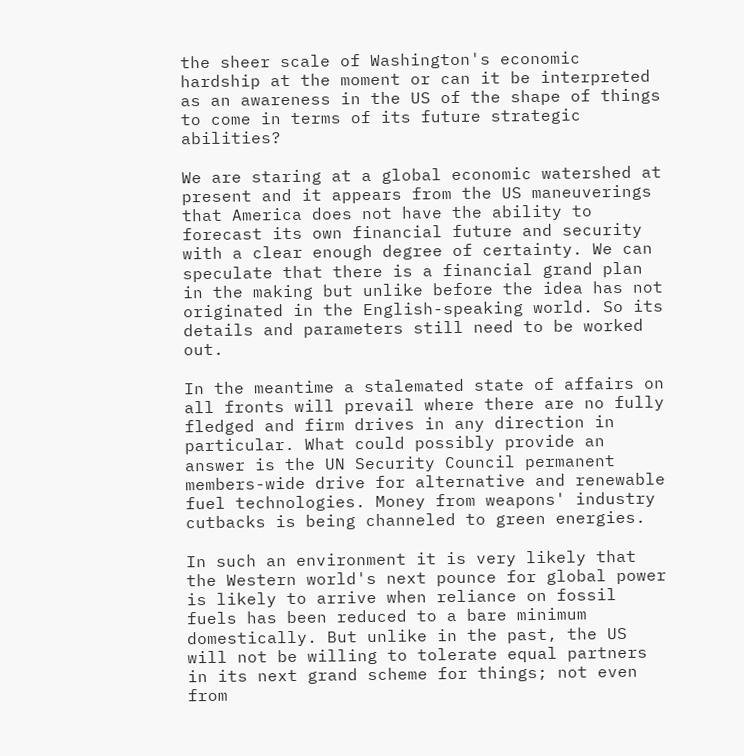the sheer scale of Washington's economic hardship at the moment or can it be interpreted as an awareness in the US of the shape of things to come in terms of its future strategic abilities?

We are staring at a global economic watershed at present and it appears from the US maneuverings that America does not have the ability to forecast its own financial future and security with a clear enough degree of certainty. We can speculate that there is a financial grand plan in the making but unlike before the idea has not originated in the English-speaking world. So its details and parameters still need to be worked out.

In the meantime a stalemated state of affairs on all fronts will prevail where there are no fully fledged and firm drives in any direction in particular. What could possibly provide an answer is the UN Security Council permanent members-wide drive for alternative and renewable fuel technologies. Money from weapons' industry cutbacks is being channeled to green energies.

In such an environment it is very likely that the Western world's next pounce for global power is likely to arrive when reliance on fossil fuels has been reduced to a bare minimum domestically. But unlike in the past, the US will not be willing to tolerate equal partners in its next grand scheme for things; not even from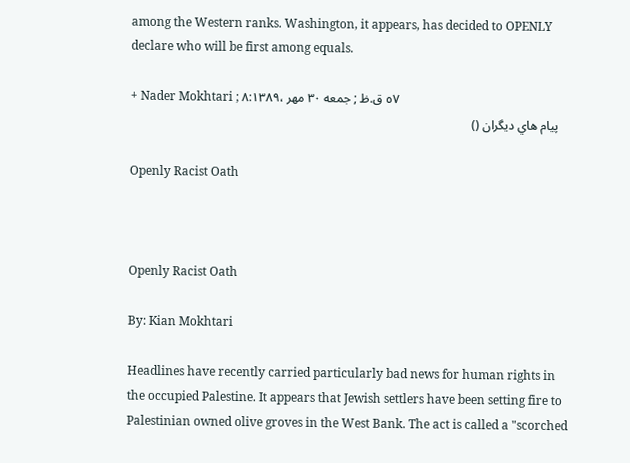among the Western ranks. Washington, it appears, has decided to OPENLY declare who will be first among equals.

+ Nader Mokhtari ; ۸:٥٧ ق.ظ ; جمعه ۳٠ مهر ،۱۳۸٩
    پيام هاي ديگران ()

Openly Racist Oath



Openly Racist Oath

By: Kian Mokhtari

Headlines have recently carried particularly bad news for human rights in the occupied Palestine. It appears that Jewish settlers have been setting fire to Palestinian owned olive groves in the West Bank. The act is called a "scorched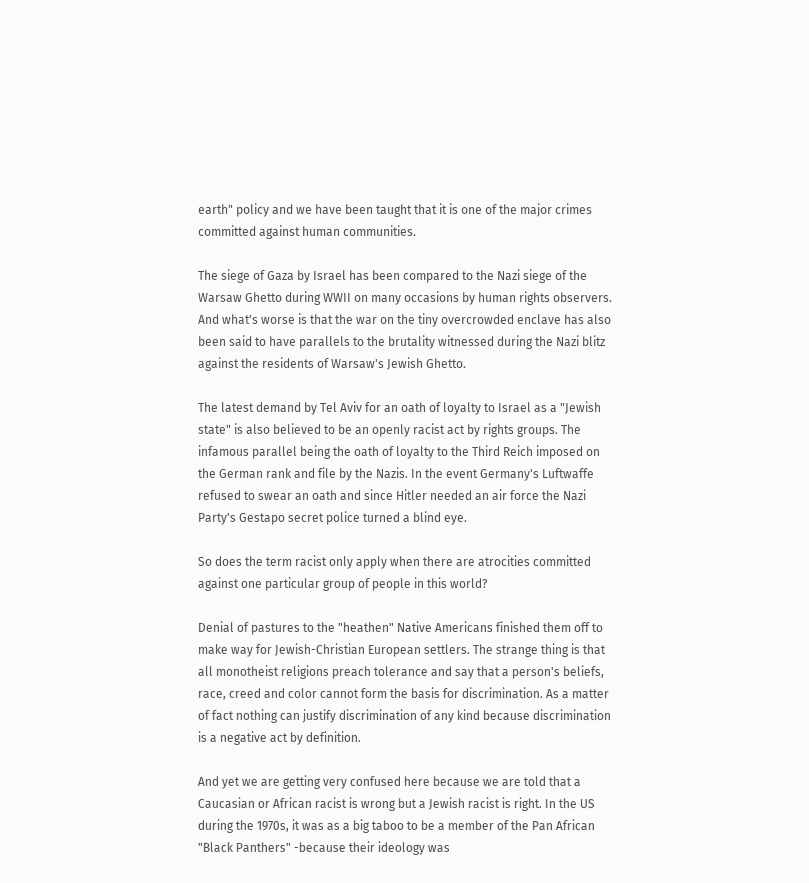earth" policy and we have been taught that it is one of the major crimes committed against human communities.

The siege of Gaza by Israel has been compared to the Nazi siege of the Warsaw Ghetto during WWII on many occasions by human rights observers. And what's worse is that the war on the tiny overcrowded enclave has also been said to have parallels to the brutality witnessed during the Nazi blitz against the residents of Warsaw's Jewish Ghetto.

The latest demand by Tel Aviv for an oath of loyalty to Israel as a "Jewish state" is also believed to be an openly racist act by rights groups. The infamous parallel being the oath of loyalty to the Third Reich imposed on the German rank and file by the Nazis. In the event Germany's Luftwaffe refused to swear an oath and since Hitler needed an air force the Nazi Party's Gestapo secret police turned a blind eye.

So does the term racist only apply when there are atrocities committed against one particular group of people in this world?

Denial of pastures to the "heathen" Native Americans finished them off to make way for Jewish-Christian European settlers. The strange thing is that all monotheist religions preach tolerance and say that a person's beliefs, race, creed and color cannot form the basis for discrimination. As a matter of fact nothing can justify discrimination of any kind because discrimination is a negative act by definition.

And yet we are getting very confused here because we are told that a Caucasian or African racist is wrong but a Jewish racist is right. In the US during the 1970s, it was as a big taboo to be a member of the Pan African "Black Panthers" -because their ideology was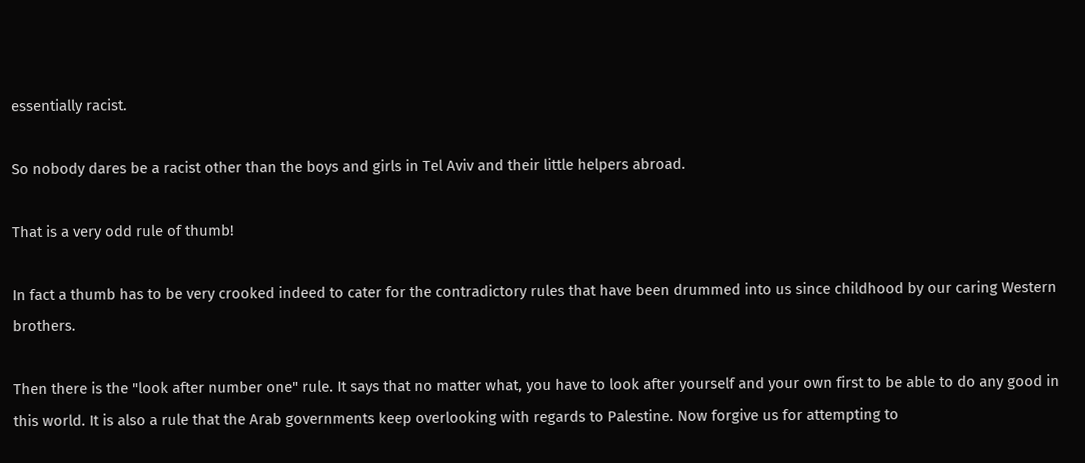essentially racist.

So nobody dares be a racist other than the boys and girls in Tel Aviv and their little helpers abroad.

That is a very odd rule of thumb!

In fact a thumb has to be very crooked indeed to cater for the contradictory rules that have been drummed into us since childhood by our caring Western brothers.

Then there is the "look after number one" rule. It says that no matter what, you have to look after yourself and your own first to be able to do any good in this world. It is also a rule that the Arab governments keep overlooking with regards to Palestine. Now forgive us for attempting to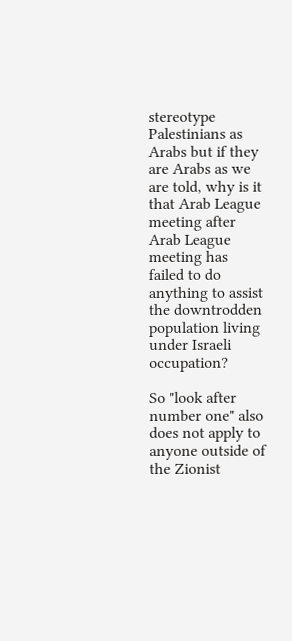stereotype Palestinians as Arabs but if they are Arabs as we are told, why is it that Arab League meeting after Arab League meeting has failed to do anything to assist the downtrodden population living under Israeli occupation?

So "look after number one" also does not apply to anyone outside of the Zionist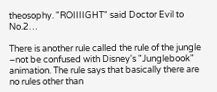theosophy. "ROIIIIGHT" said Doctor Evil to No.2…

There is another rule called the rule of the jungle –not be confused with Disney's "Junglebook" animation. The rule says that basically there are no rules other than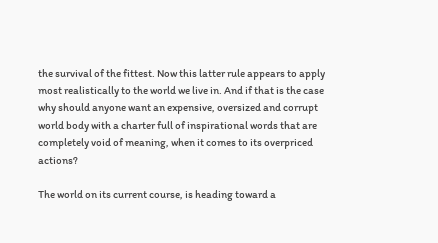the survival of the fittest. Now this latter rule appears to apply most realistically to the world we live in. And if that is the case why should anyone want an expensive, oversized and corrupt world body with a charter full of inspirational words that are completely void of meaning, when it comes to its overpriced actions?

The world on its current course, is heading toward a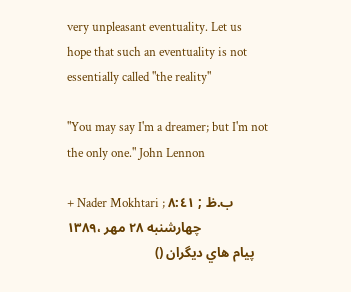very unpleasant eventuality. Let us hope that such an eventuality is not essentially called "the reality"

"You may say I'm a dreamer; but I'm not the only one." John Lennon

+ Nader Mokhtari ; ۸:٤۱ ب.ظ ; چهارشنبه ٢۸ مهر ،۱۳۸٩
    پيام هاي ديگران ()